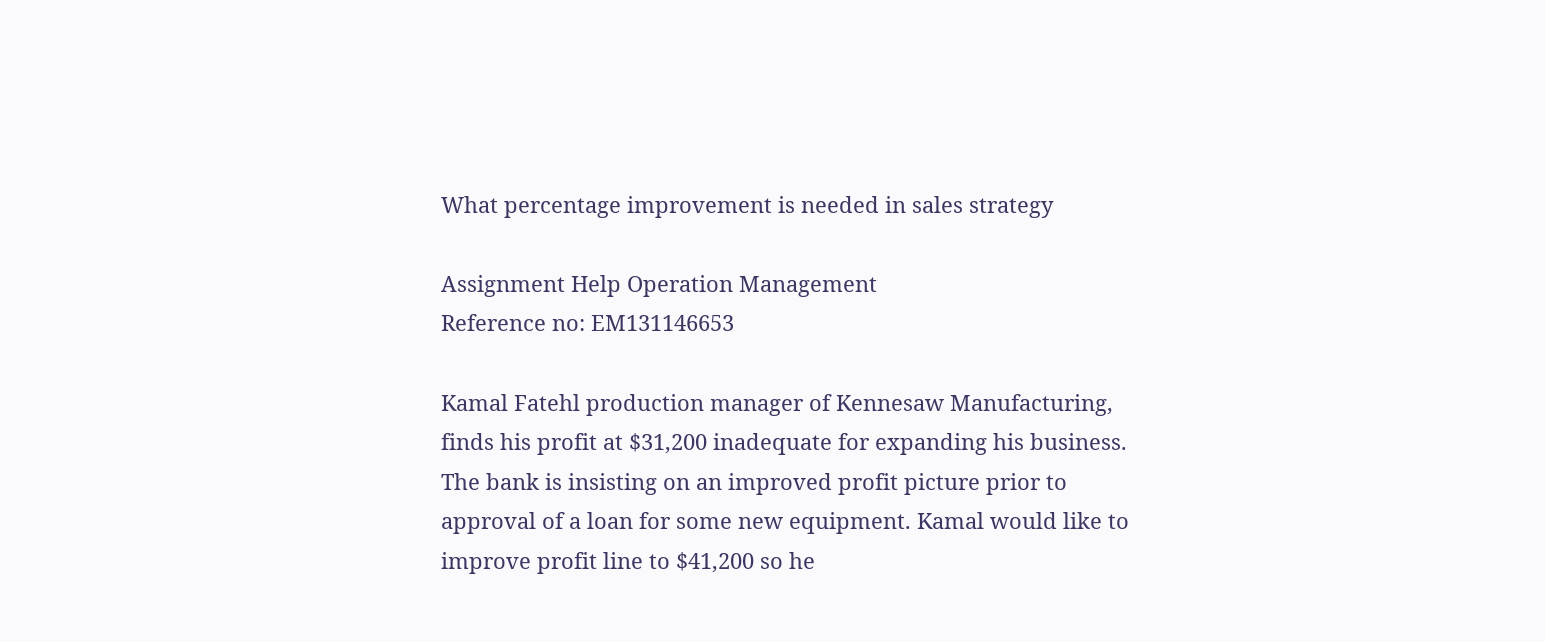What percentage improvement is needed in sales strategy

Assignment Help Operation Management
Reference no: EM131146653

Kamal Fatehl production manager of Kennesaw Manufacturing, finds his profit at $31,200 inadequate for expanding his business. The bank is insisting on an improved profit picture prior to approval of a loan for some new equipment. Kamal would like to improve profit line to $41,200 so he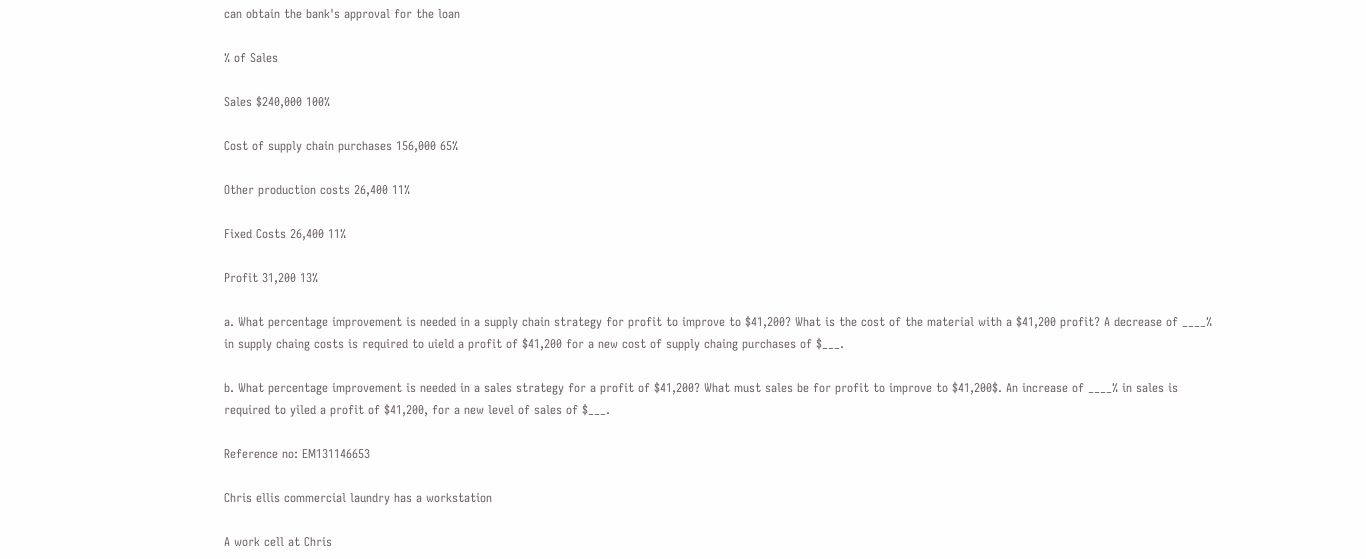can obtain the bank's approval for the loan

% of Sales

Sales $240,000 100%

Cost of supply chain purchases 156,000 65%

Other production costs 26,400 11%

Fixed Costs 26,400 11%

Profit 31,200 13%

a. What percentage improvement is needed in a supply chain strategy for profit to improve to $41,200? What is the cost of the material with a $41,200 profit? A decrease of ____% in supply chaing costs is required to uield a profit of $41,200 for a new cost of supply chaing purchases of $___.

b. What percentage improvement is needed in a sales strategy for a profit of $41,200? What must sales be for profit to improve to $41,200$. An increase of ____% in sales is required to yiled a profit of $41,200, for a new level of sales of $___.

Reference no: EM131146653

Chris ellis commercial laundry has a workstation

A work cell at Chris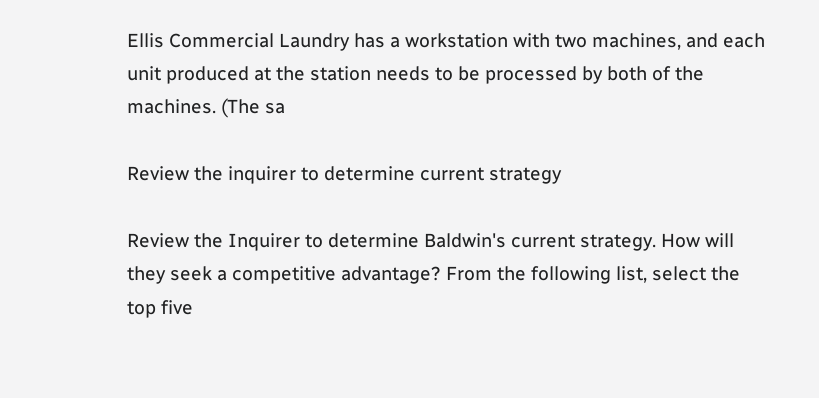Ellis Commercial Laundry has a workstation with two machines, and each unit produced at the station needs to be processed by both of the machines. (The sa

Review the inquirer to determine current strategy

Review the Inquirer to determine Baldwin's current strategy. How will they seek a competitive advantage? From the following list, select the top five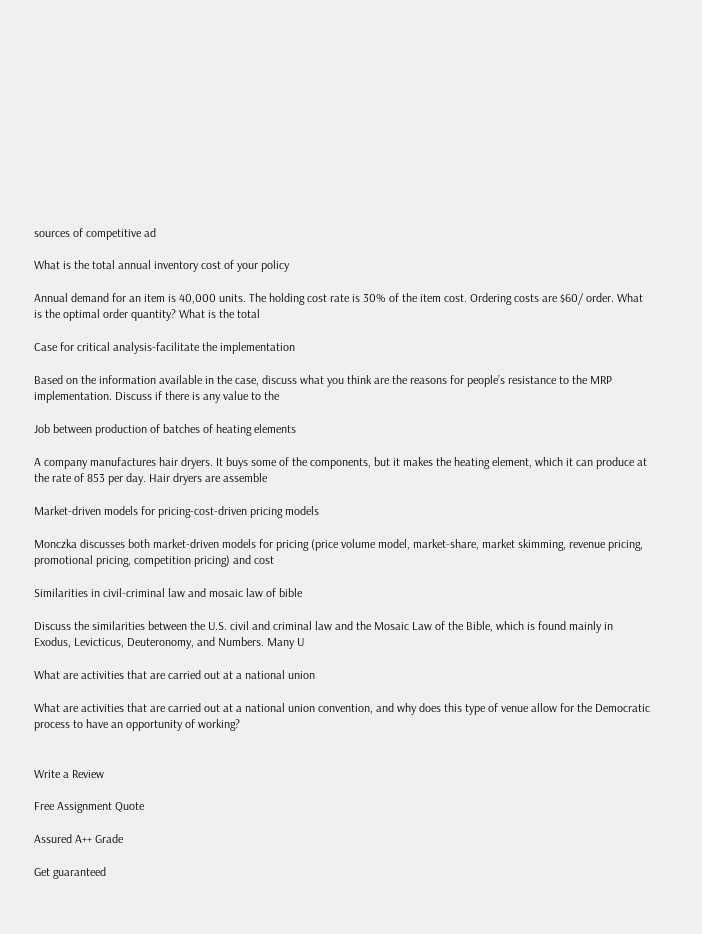sources of competitive ad

What is the total annual inventory cost of your policy

Annual demand for an item is 40,000 units. The holding cost rate is 30% of the item cost. Ordering costs are $60/ order. What is the optimal order quantity? What is the total

Case for critical analysis-facilitate the implementation

Based on the information available in the case, discuss what you think are the reasons for people’s resistance to the MRP implementation. Discuss if there is any value to the

Job between production of batches of heating elements

A company manufactures hair dryers. It buys some of the components, but it makes the heating element, which it can produce at the rate of 853 per day. Hair dryers are assemble

Market-driven models for pricing-cost-driven pricing models

Monczka discusses both market-driven models for pricing (price volume model, market-share, market skimming, revenue pricing, promotional pricing, competition pricing) and cost

Similarities in civil-criminal law and mosaic law of bible

Discuss the similarities between the U.S. civil and criminal law and the Mosaic Law of the Bible, which is found mainly in Exodus, Levicticus, Deuteronomy, and Numbers. Many U

What are activities that are carried out at a national union

What are activities that are carried out at a national union convention, and why does this type of venue allow for the Democratic process to have an opportunity of working?


Write a Review

Free Assignment Quote

Assured A++ Grade

Get guaranteed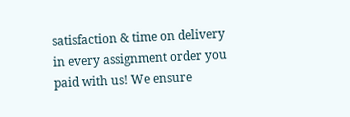satisfaction & time on delivery in every assignment order you paid with us! We ensure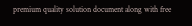premium quality solution document along with free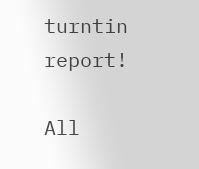turntin report!

All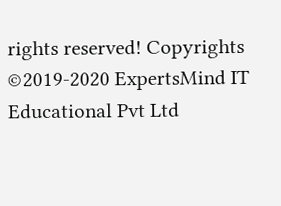rights reserved! Copyrights ©2019-2020 ExpertsMind IT Educational Pvt Ltd